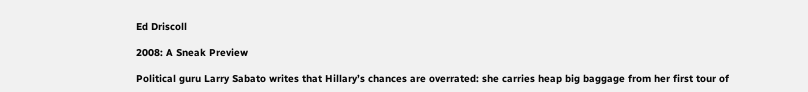Ed Driscoll

2008: A Sneak Preview

Political guru Larry Sabato writes that Hillary’s chances are overrated: she carries heap big baggage from her first tour of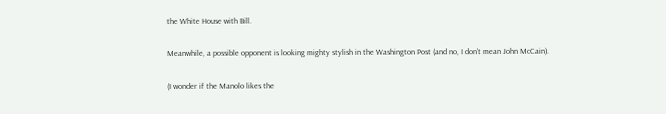the White House with Bill.

Meanwhile, a possible opponent is looking mighty stylish in the Washington Post (and no, I don’t mean John McCain).

(I wonder if the Manolo likes the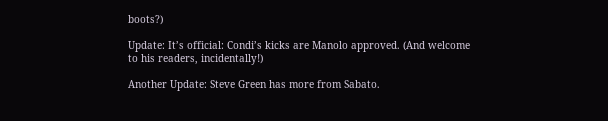boots?)

Update: It’s official: Condi’s kicks are Manolo approved. (And welcome to his readers, incidentally!)

Another Update: Steve Green has more from Sabato.